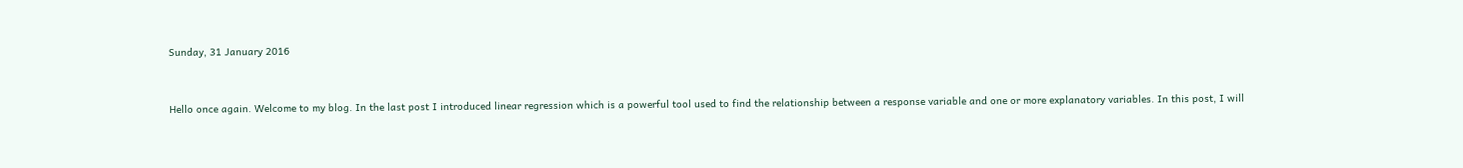Sunday, 31 January 2016


Hello once again. Welcome to my blog. In the last post I introduced linear regression which is a powerful tool used to find the relationship between a response variable and one or more explanatory variables. In this post, I will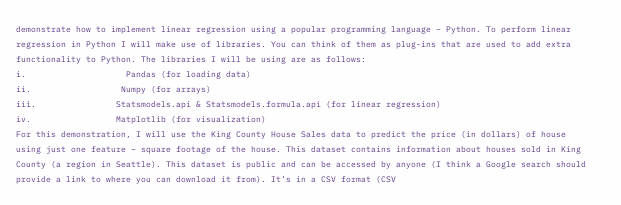demonstrate how to implement linear regression using a popular programming language – Python. To perform linear regression in Python I will make use of libraries. You can think of them as plug-ins that are used to add extra functionality to Python. The libraries I will be using are as follows:
i.                    Pandas (for loading data)
ii.                  Numpy (for arrays)
iii.                Statsmodels.api & Statsmodels.formula.api (for linear regression)
iv.                 Matplotlib (for visualization)
For this demonstration, I will use the King County House Sales data to predict the price (in dollars) of house using just one feature – square footage of the house. This dataset contains information about houses sold in King County (a region in Seattle). This dataset is public and can be accessed by anyone (I think a Google search should provide a link to where you can download it from). It’s in a CSV format (CSV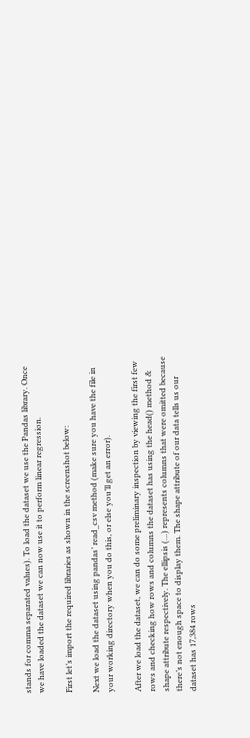stands for comma separated values). To load the dataset we use the Pandas library. Once we have loaded the dataset we can now use it to perform linear regression.

First let’s import the required libraries as shown in the screenshot below:

Next we load the dataset using pandas’ read_csv method (make sure you have the file in your working directory when you do this, or else you’ll get an error).

After we load the dataset, we can do some preliminary inspection by viewing the first few rows and checking how rows and columns the dataset has using the head() method & shape attribute respectively. The ellipsis (…) represents columns that were omitted because there’s not enough space to display them. The shape attribute of our data tells us our dataset has 17,384 rows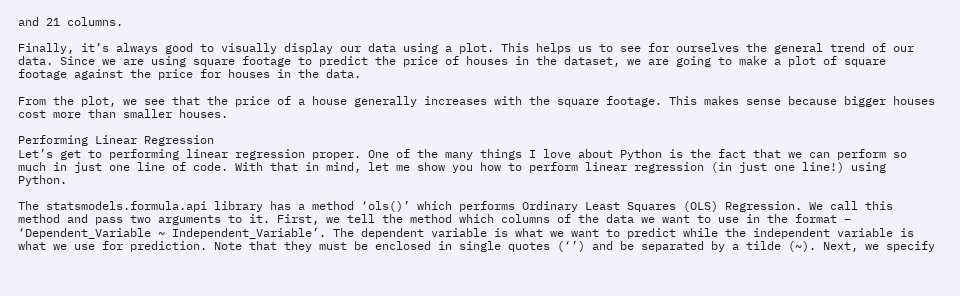and 21 columns.

Finally, it’s always good to visually display our data using a plot. This helps us to see for ourselves the general trend of our data. Since we are using square footage to predict the price of houses in the dataset, we are going to make a plot of square footage against the price for houses in the data.

From the plot, we see that the price of a house generally increases with the square footage. This makes sense because bigger houses cost more than smaller houses.

Performing Linear Regression
Let’s get to performing linear regression proper. One of the many things I love about Python is the fact that we can perform so much in just one line of code. With that in mind, let me show you how to perform linear regression (in just one line!) using Python.

The statsmodels.formula.api library has a method ‘ols()’ which performs Ordinary Least Squares (OLS) Regression. We call this method and pass two arguments to it. First, we tell the method which columns of the data we want to use in the format – ‘Dependent_Variable ~ Independent_Variable’. The dependent variable is what we want to predict while the independent variable is what we use for prediction. Note that they must be enclosed in single quotes (‘’) and be separated by a tilde (~). Next, we specify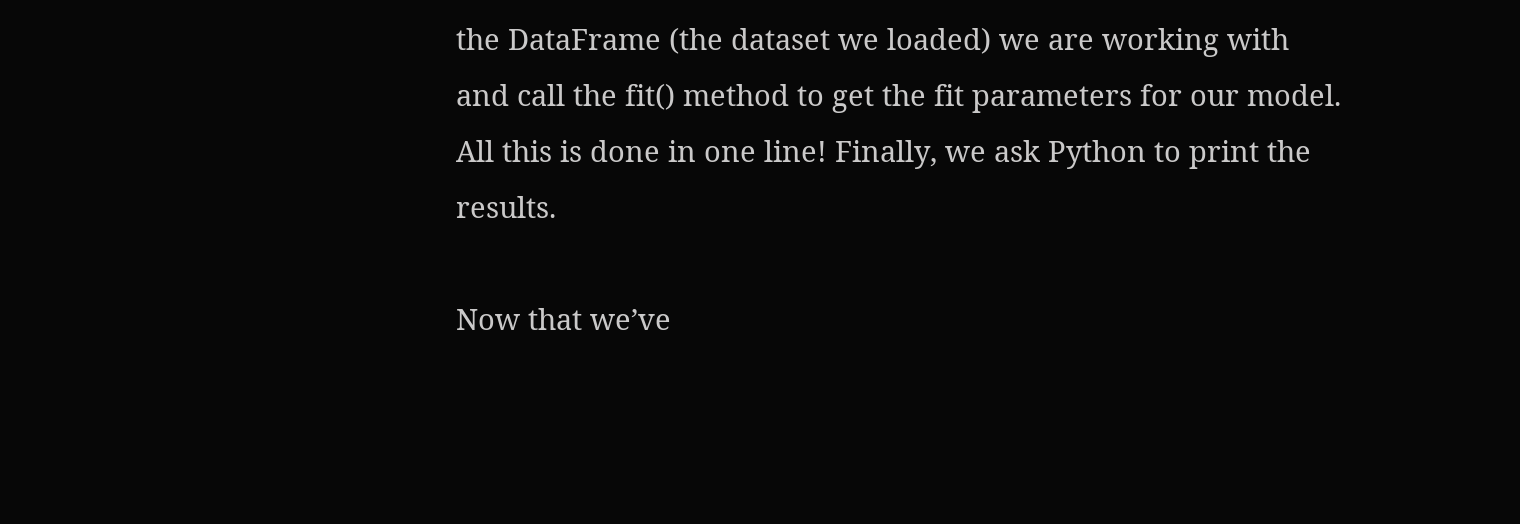the DataFrame (the dataset we loaded) we are working with and call the fit() method to get the fit parameters for our model. All this is done in one line! Finally, we ask Python to print the results.

Now that we’ve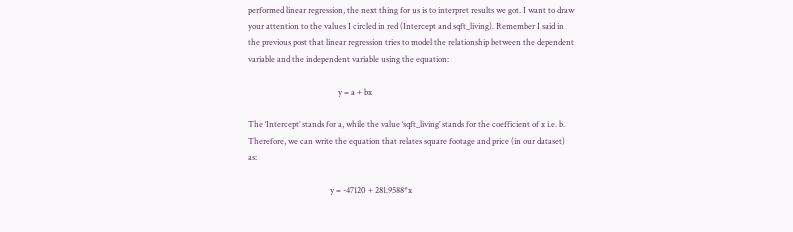performed linear regression, the next thing for us is to interpret results we got. I want to draw your attention to the values I circled in red (Intercept and sqft_living). Remember I said in the previous post that linear regression tries to model the relationship between the dependent variable and the independent variable using the equation:

                                             y = a + bx

The ‘Intercept’ stands for a, while the value ‘sqft_living’ stands for the coefficient of x i.e. b. Therefore, we can write the equation that relates square footage and price (in our dataset) as:

                                         y = -47120 + 281.9588*x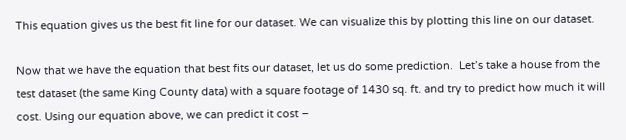This equation gives us the best fit line for our dataset. We can visualize this by plotting this line on our dataset.

Now that we have the equation that best fits our dataset, let us do some prediction.  Let’s take a house from the test dataset (the same King County data) with a square footage of 1430 sq. ft. and try to predict how much it will cost. Using our equation above, we can predict it cost –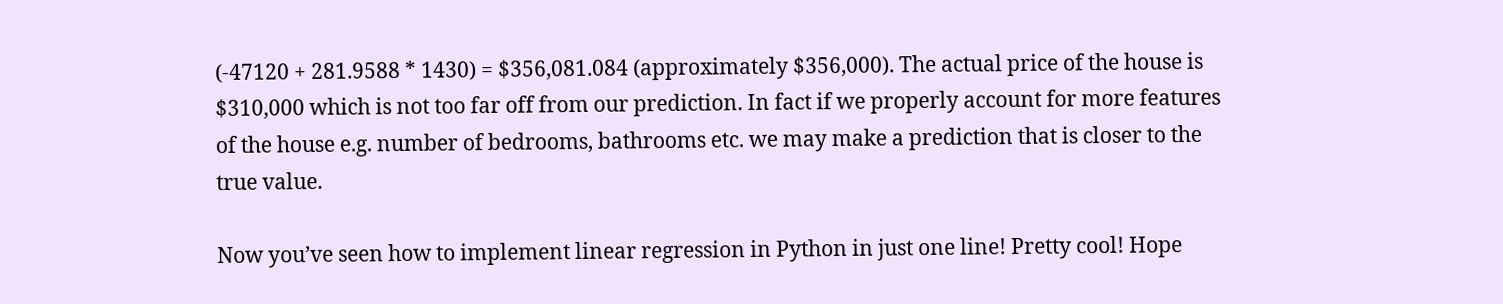(-47120 + 281.9588 * 1430) = $356,081.084 (approximately $356,000). The actual price of the house is $310,000 which is not too far off from our prediction. In fact if we properly account for more features of the house e.g. number of bedrooms, bathrooms etc. we may make a prediction that is closer to the true value.

Now you’ve seen how to implement linear regression in Python in just one line! Pretty cool! Hope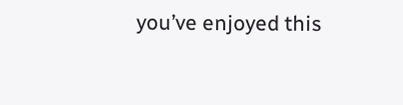you’ve enjoyed this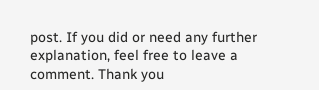post. If you did or need any further explanation, feel free to leave a comment. Thank you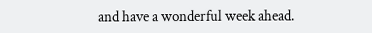and have a wonderful week ahead.